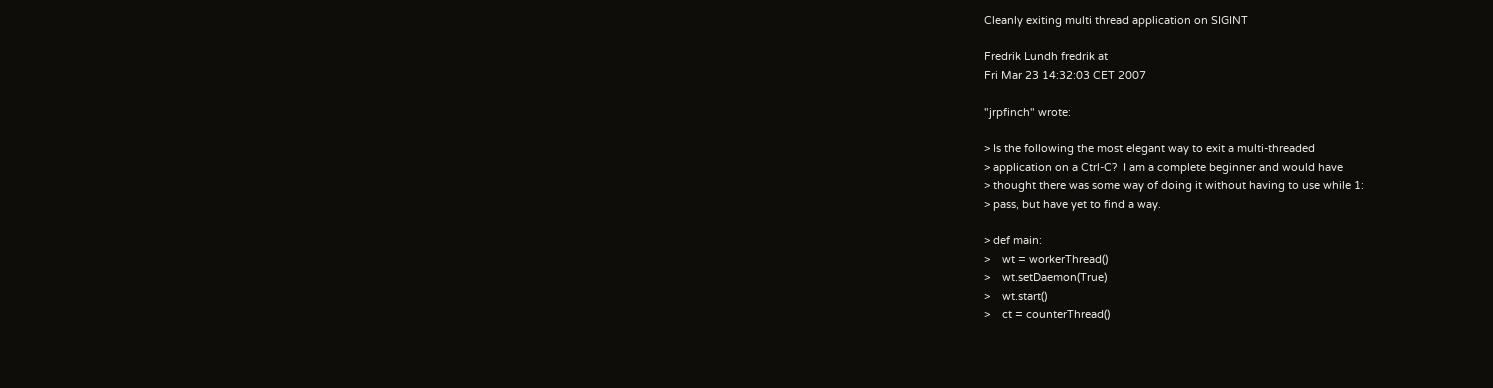Cleanly exiting multi thread application on SIGINT

Fredrik Lundh fredrik at
Fri Mar 23 14:32:03 CET 2007

"jrpfinch" wrote:

> Is the following the most elegant way to exit a multi-threaded
> application on a Ctrl-C?  I am a complete beginner and would have
> thought there was some way of doing it without having to use while 1:
> pass, but have yet to find a way.

> def main:
>    wt = workerThread()
>    wt.setDaemon(True)
>    wt.start()
>    ct = counterThread()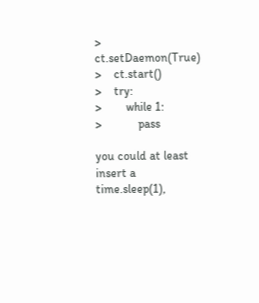>    ct.setDaemon(True)
>    ct.start()
>    try:
>        while 1:
>            pass

you could at least insert a time.sleep(1),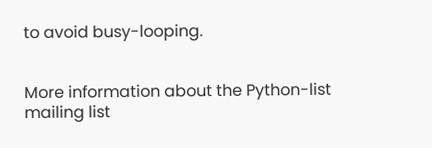to avoid busy-looping.


More information about the Python-list mailing list